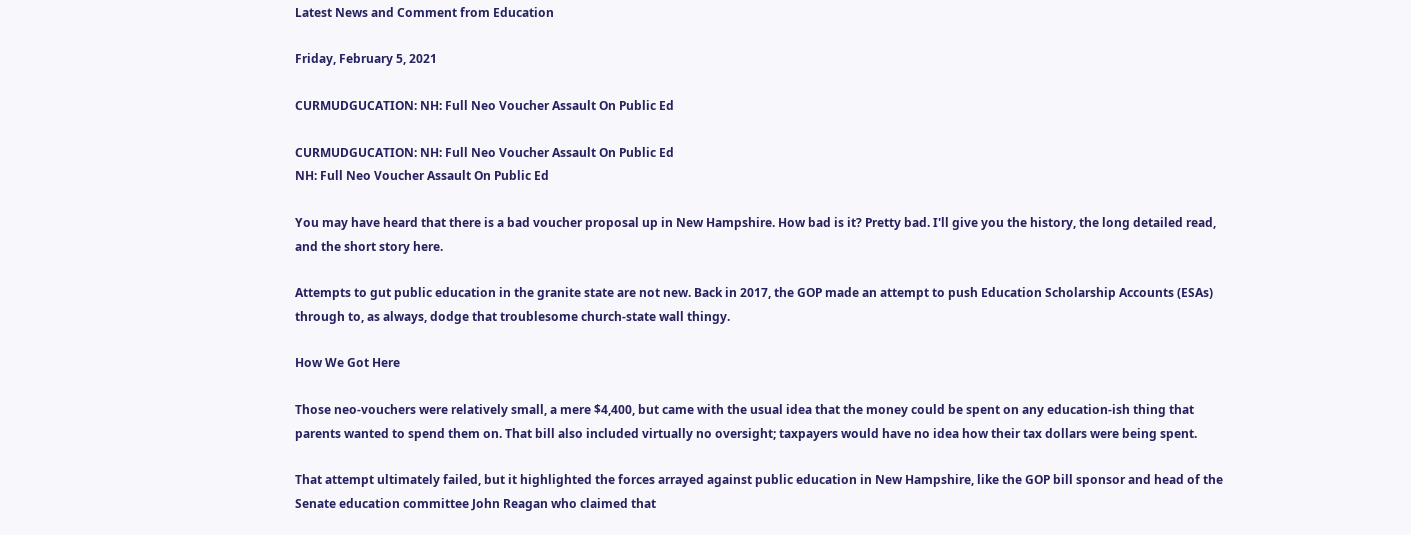Latest News and Comment from Education

Friday, February 5, 2021

CURMUDGUCATION: NH: Full Neo Voucher Assault On Public Ed

CURMUDGUCATION: NH: Full Neo Voucher Assault On Public Ed
NH: Full Neo Voucher Assault On Public Ed

You may have heard that there is a bad voucher proposal up in New Hampshire. How bad is it? Pretty bad. I'll give you the history, the long detailed read, and the short story here.

Attempts to gut public education in the granite state are not new. Back in 2017, the GOP made an attempt to push Education Scholarship Accounts (ESAs) through to, as always, dodge that troublesome church-state wall thingy.

How We Got Here

Those neo-vouchers were relatively small, a mere $4,400, but came with the usual idea that the money could be spent on any education-ish thing that parents wanted to spend them on. That bill also included virtually no oversight; taxpayers would have no idea how their tax dollars were being spent.

That attempt ultimately failed, but it highlighted the forces arrayed against public education in New Hampshire, like the GOP bill sponsor and head of the Senate education committee John Reagan who claimed that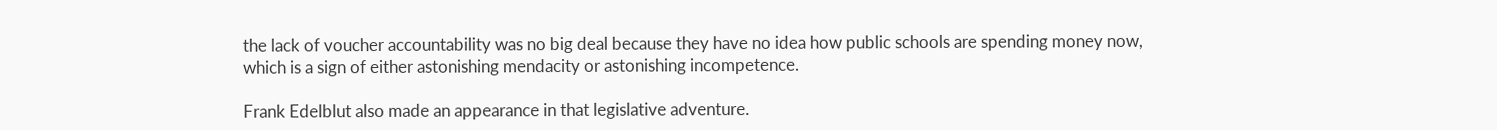the lack of voucher accountability was no big deal because they have no idea how public schools are spending money now, which is a sign of either astonishing mendacity or astonishing incompetence.

Frank Edelblut also made an appearance in that legislative adventure.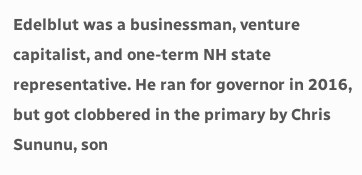Edelblut was a businessman, venture capitalist, and one-term NH state representative. He ran for governor in 2016, but got clobbered in the primary by Chris Sununu, son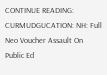CONTINUE READING: CURMUDGUCATION: NH: Full Neo Voucher Assault On Public Ed